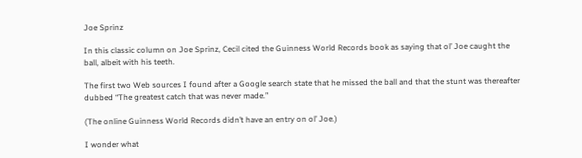Joe Sprinz

In this classic column on Joe Sprinz, Cecil cited the Guinness World Records book as saying that ol’ Joe caught the ball, albeit with his teeth.

The first two Web sources I found after a Google search state that he missed the ball and that the stunt was thereafter dubbed “The greatest catch that was never made.”

(The online Guinness World Records didn’t have an entry on ol’ Joe.)

I wonder what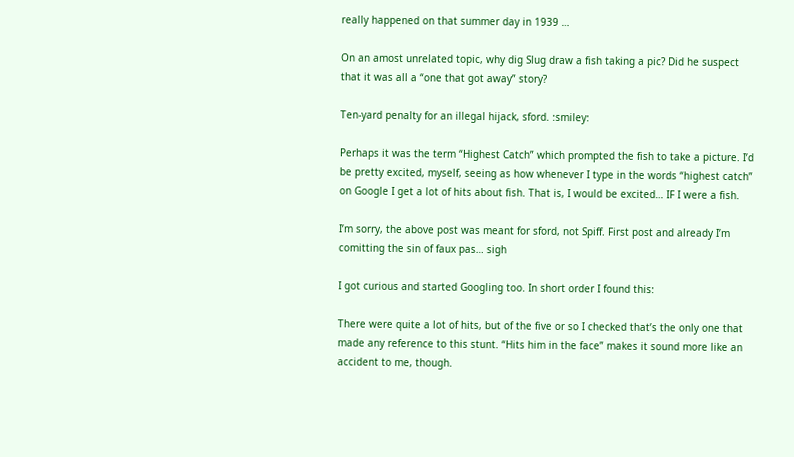really happened on that summer day in 1939 …

On an amost unrelated topic, why dig Slug draw a fish taking a pic? Did he suspect that it was all a “one that got away” story?

Ten-yard penalty for an illegal hijack, sford. :smiley:

Perhaps it was the term “Highest Catch” which prompted the fish to take a picture. I’d be pretty excited, myself, seeing as how whenever I type in the words “highest catch” on Google I get a lot of hits about fish. That is, I would be excited… IF I were a fish.

I’m sorry, the above post was meant for sford, not Spiff. First post and already I’m comitting the sin of faux pas… sigh

I got curious and started Googling too. In short order I found this:

There were quite a lot of hits, but of the five or so I checked that’s the only one that made any reference to this stunt. “Hits him in the face” makes it sound more like an accident to me, though.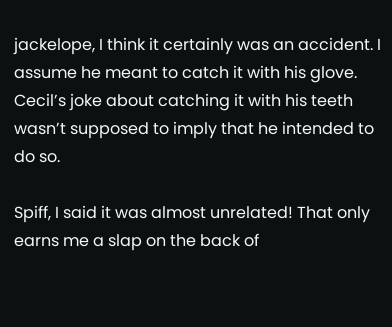jackelope, I think it certainly was an accident. I assume he meant to catch it with his glove. Cecil’s joke about catching it with his teeth wasn’t supposed to imply that he intended to do so.

Spiff, I said it was almost unrelated! That only earns me a slap on the back of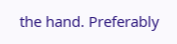the hand. Preferably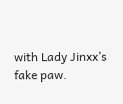with Lady Jinxx’s fake paw.